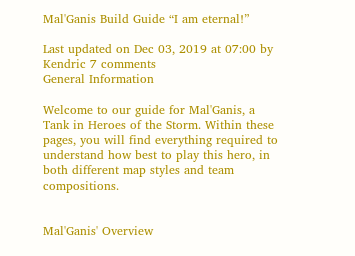Mal'Ganis Build Guide “I am eternal!”

Last updated on Dec 03, 2019 at 07:00 by Kendric 7 comments
General Information

Welcome to our guide for Mal'Ganis, a Tank in Heroes of the Storm. Within these pages, you will find everything required to understand how best to play this hero, in both different map styles and team compositions.


Mal'Ganis' Overview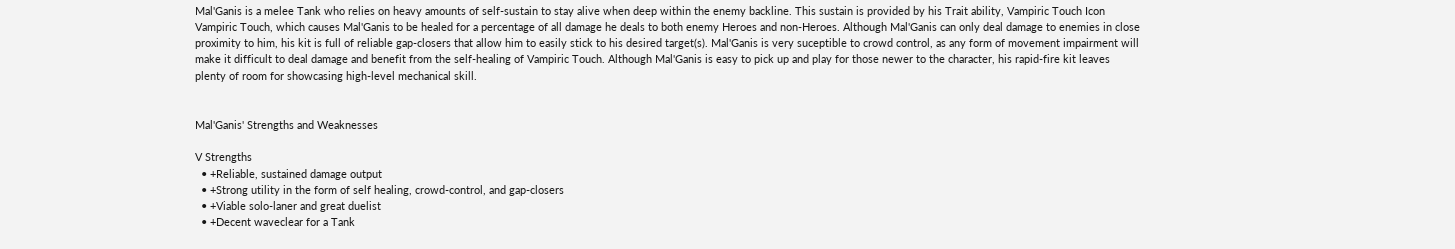Mal'Ganis is a melee Tank who relies on heavy amounts of self-sustain to stay alive when deep within the enemy backline. This sustain is provided by his Trait ability, Vampiric Touch Icon Vampiric Touch, which causes Mal'Ganis to be healed for a percentage of all damage he deals to both enemy Heroes and non-Heroes. Although Mal'Ganis can only deal damage to enemies in close proximity to him, his kit is full of reliable gap-closers that allow him to easily stick to his desired target(s). Mal'Ganis is very suceptible to crowd control, as any form of movement impairment will make it difficult to deal damage and benefit from the self-healing of Vampiric Touch. Although Mal'Ganis is easy to pick up and play for those newer to the character, his rapid-fire kit leaves plenty of room for showcasing high-level mechanical skill.


Mal'Ganis' Strengths and Weaknesses

V Strengths
  • +Reliable, sustained damage output
  • +Strong utility in the form of self healing, crowd-control, and gap-closers
  • +Viable solo-laner and great duelist
  • +Decent waveclear for a Tank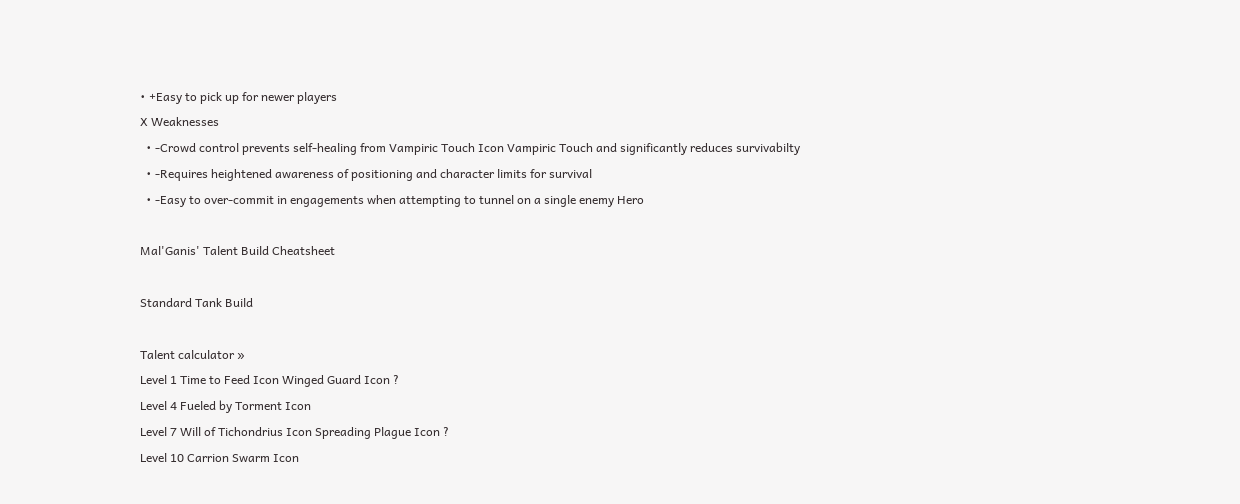• +Easy to pick up for newer players
X Weaknesses
  • -Crowd control prevents self-healing from Vampiric Touch Icon Vampiric Touch and significantly reduces survivabilty
  • -Requires heightened awareness of positioning and character limits for survival
  • -Easy to over-commit in engagements when attempting to tunnel on a single enemy Hero

Mal'Ganis' Talent Build Cheatsheet

Standard Tank Build

Talent calculator »
Level 1 Time to Feed Icon Winged Guard Icon ?
Level 4 Fueled by Torment Icon
Level 7 Will of Tichondrius Icon Spreading Plague Icon ?
Level 10 Carrion Swarm Icon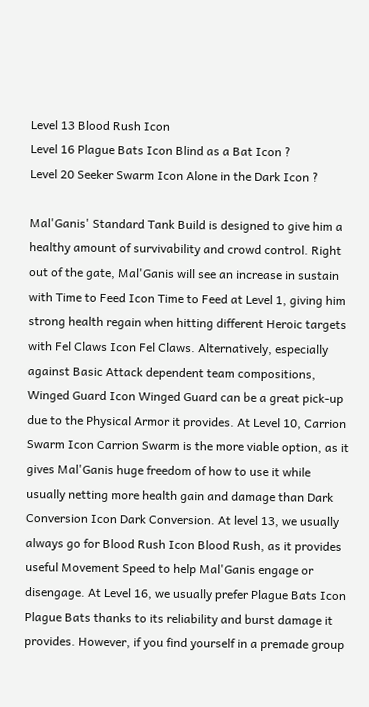Level 13 Blood Rush Icon
Level 16 Plague Bats Icon Blind as a Bat Icon ?
Level 20 Seeker Swarm Icon Alone in the Dark Icon ?

Mal'Ganis' Standard Tank Build is designed to give him a healthy amount of survivability and crowd control. Right out of the gate, Mal'Ganis will see an increase in sustain with Time to Feed Icon Time to Feed at Level 1, giving him strong health regain when hitting different Heroic targets with Fel Claws Icon Fel Claws. Alternatively, especially against Basic Attack dependent team compositions, Winged Guard Icon Winged Guard can be a great pick-up due to the Physical Armor it provides. At Level 10, Carrion Swarm Icon Carrion Swarm is the more viable option, as it gives Mal'Ganis huge freedom of how to use it while usually netting more health gain and damage than Dark Conversion Icon Dark Conversion. At level 13, we usually always go for Blood Rush Icon Blood Rush, as it provides useful Movement Speed to help Mal'Ganis engage or disengage. At Level 16, we usually prefer Plague Bats Icon Plague Bats thanks to its reliability and burst damage it provides. However, if you find yourself in a premade group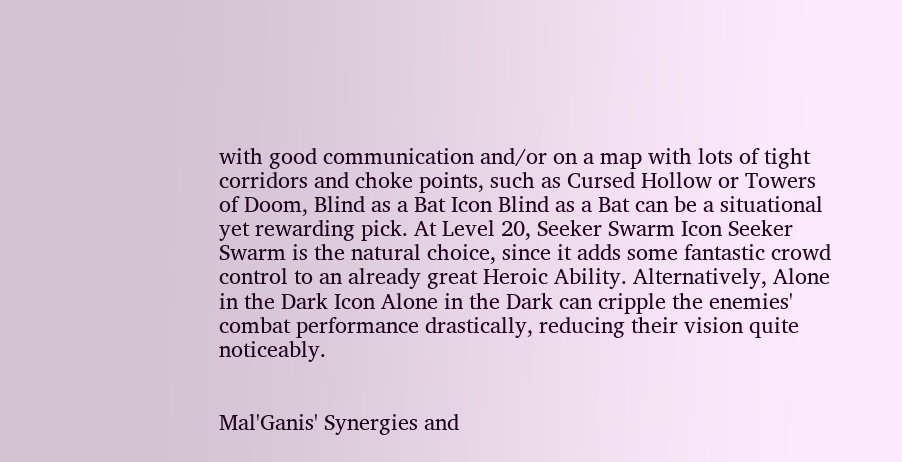with good communication and/or on a map with lots of tight corridors and choke points, such as Cursed Hollow or Towers of Doom, Blind as a Bat Icon Blind as a Bat can be a situational yet rewarding pick. At Level 20, Seeker Swarm Icon Seeker Swarm is the natural choice, since it adds some fantastic crowd control to an already great Heroic Ability. Alternatively, Alone in the Dark Icon Alone in the Dark can cripple the enemies' combat performance drastically, reducing their vision quite noticeably.


Mal'Ganis' Synergies and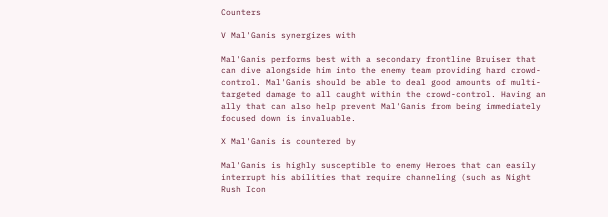Counters

V Mal'Ganis synergizes with

Mal'Ganis performs best with a secondary frontline Bruiser that can dive alongside him into the enemy team providing hard crowd-control. Mal'Ganis should be able to deal good amounts of multi-targeted damage to all caught within the crowd-control. Having an ally that can also help prevent Mal'Ganis from being immediately focused down is invaluable.

X Mal'Ganis is countered by

Mal'Ganis is highly susceptible to enemy Heroes that can easily interrupt his abilities that require channeling (such as Night Rush Icon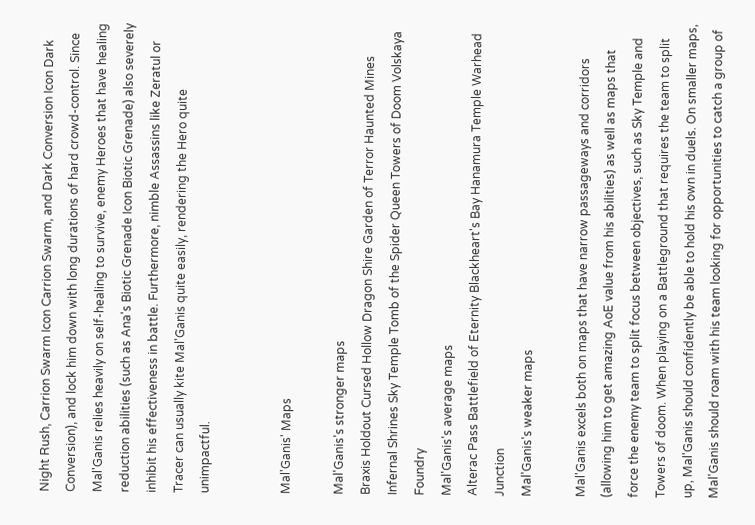Night Rush, Carrion Swarm Icon Carrion Swarm, and Dark Conversion Icon Dark Conversion), and lock him down with long durations of hard crowd-control. Since Mal'Ganis relies heavily on self-healing to survive, enemy Heroes that have healing reduction abilities (such as Ana's Biotic Grenade Icon Biotic Grenade) also severely inhibit his effectiveness in battle. Furthermore, nimble Assassins like Zeratul or Tracer can usually kite Mal'Ganis quite easily, rendering the Hero quite unimpactful.


Mal'Ganis' Maps

Mal'Ganis's stronger maps
Braxis Holdout Cursed Hollow Dragon Shire Garden of Terror Haunted Mines Infernal Shrines Sky Temple Tomb of the Spider Queen Towers of Doom Volskaya Foundry
Mal'Ganis's average maps
Alterac Pass Battlefield of Eternity Blackheart's Bay Hanamura Temple Warhead Junction
Mal'Ganis's weaker maps

Mal'Ganis excels both on maps that have narrow passageways and corridors (allowing him to get amazing AoE value from his abilities) as well as maps that force the enemy team to split focus between objectives, such as Sky Temple and Towers of doom. When playing on a Battleground that requires the team to split up, Mal'Ganis should confidently be able to hold his own in duels. On smaller maps, Mal'Ganis should roam with his team looking for opportunities to catch a group of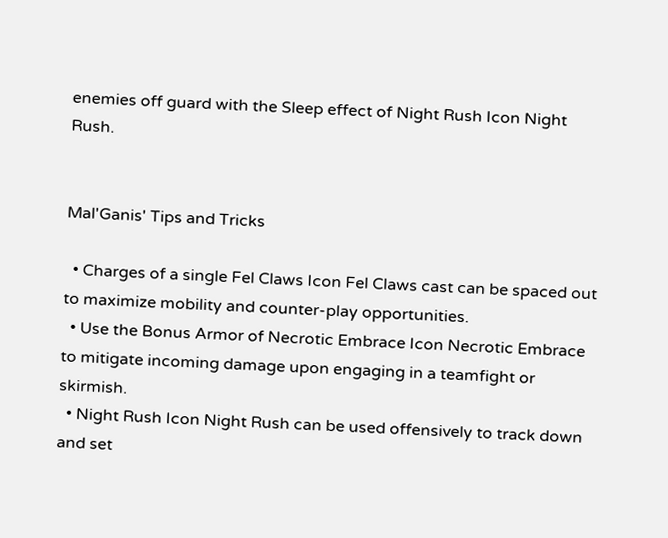enemies off guard with the Sleep effect of Night Rush Icon Night Rush.


Mal'Ganis' Tips and Tricks

  • Charges of a single Fel Claws Icon Fel Claws cast can be spaced out to maximize mobility and counter-play opportunities.
  • Use the Bonus Armor of Necrotic Embrace Icon Necrotic Embrace to mitigate incoming damage upon engaging in a teamfight or skirmish.
  • Night Rush Icon Night Rush can be used offensively to track down and set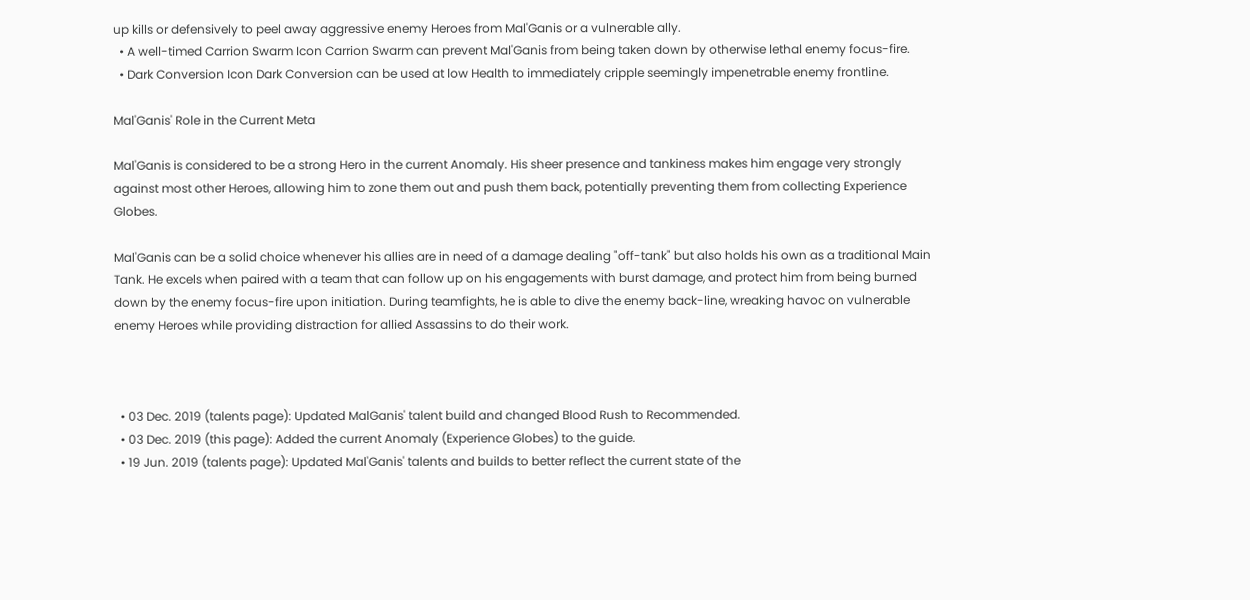up kills or defensively to peel away aggressive enemy Heroes from Mal'Ganis or a vulnerable ally.
  • A well-timed Carrion Swarm Icon Carrion Swarm can prevent Mal'Ganis from being taken down by otherwise lethal enemy focus-fire.
  • Dark Conversion Icon Dark Conversion can be used at low Health to immediately cripple seemingly impenetrable enemy frontline.

Mal'Ganis' Role in the Current Meta

Mal'Ganis is considered to be a strong Hero in the current Anomaly. His sheer presence and tankiness makes him engage very strongly against most other Heroes, allowing him to zone them out and push them back, potentially preventing them from collecting Experience Globes.

Mal'Ganis can be a solid choice whenever his allies are in need of a damage dealing "off-tank" but also holds his own as a traditional Main Tank. He excels when paired with a team that can follow up on his engagements with burst damage, and protect him from being burned down by the enemy focus-fire upon initiation. During teamfights, he is able to dive the enemy back-line, wreaking havoc on vulnerable enemy Heroes while providing distraction for allied Assassins to do their work.



  • 03 Dec. 2019 (talents page): Updated MalGanis' talent build and changed Blood Rush to Recommended.
  • 03 Dec. 2019 (this page): Added the current Anomaly (Experience Globes) to the guide.
  • 19 Jun. 2019 (talents page): Updated Mal'Ganis' talents and builds to better reflect the current state of the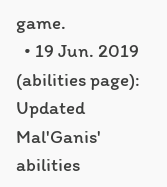game.
  • 19 Jun. 2019 (abilities page): Updated Mal'Ganis' abilities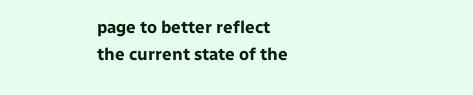page to better reflect the current state of the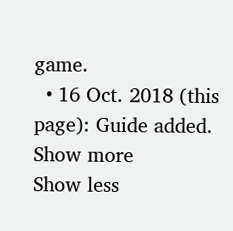game.
  • 16 Oct. 2018 (this page): Guide added.
Show more
Show less